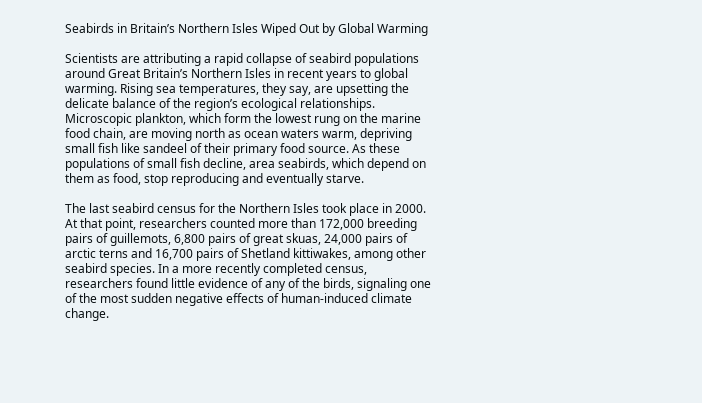Seabirds in Britain’s Northern Isles Wiped Out by Global Warming

Scientists are attributing a rapid collapse of seabird populations around Great Britain’s Northern Isles in recent years to global warming. Rising sea temperatures, they say, are upsetting the delicate balance of the region’s ecological relationships. Microscopic plankton, which form the lowest rung on the marine food chain, are moving north as ocean waters warm, depriving small fish like sandeel of their primary food source. As these populations of small fish decline, area seabirds, which depend on them as food, stop reproducing and eventually starve.

The last seabird census for the Northern Isles took place in 2000. At that point, researchers counted more than 172,000 breeding pairs of guillemots, 6,800 pairs of great skuas, 24,000 pairs of arctic terns and 16,700 pairs of Shetland kittiwakes, among other seabird species. In a more recently completed census, researchers found little evidence of any of the birds, signaling one of the most sudden negative effects of human-induced climate change.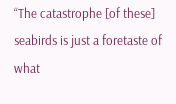“The catastrophe [of these] seabirds is just a foretaste of what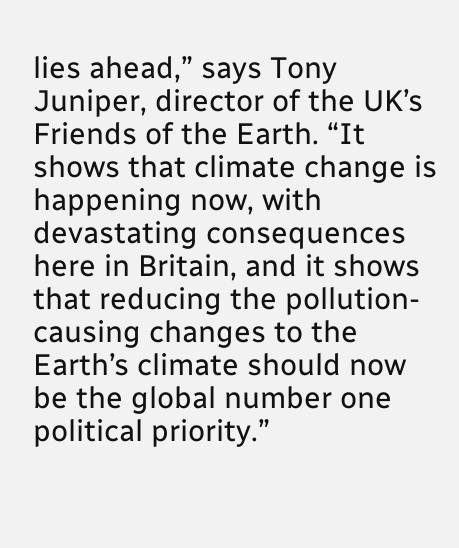lies ahead,” says Tony Juniper, director of the UK’s Friends of the Earth. “It shows that climate change is happening now, with devastating consequences here in Britain, and it shows that reducing the pollution-causing changes to the Earth’s climate should now be the global number one political priority.”